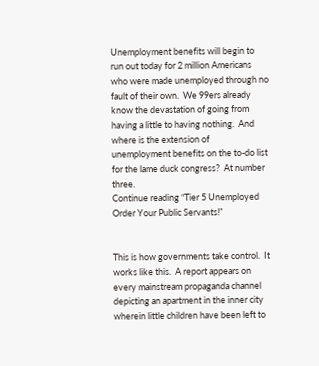Unemployment benefits will begin to run out today for 2 million Americans who were made unemployed through no fault of their own.  We 99ers already know the devastation of going from having a little to having nothing.  And where is the extension of unemployment benefits on the to-do list for the lame duck congress?  At number three.
Continue reading “Tier 5 Unemployed Order Your Public Servants!”


This is how governments take control.  It works like this.  A report appears on every mainstream propaganda channel depicting an apartment in the inner city wherein little children have been left to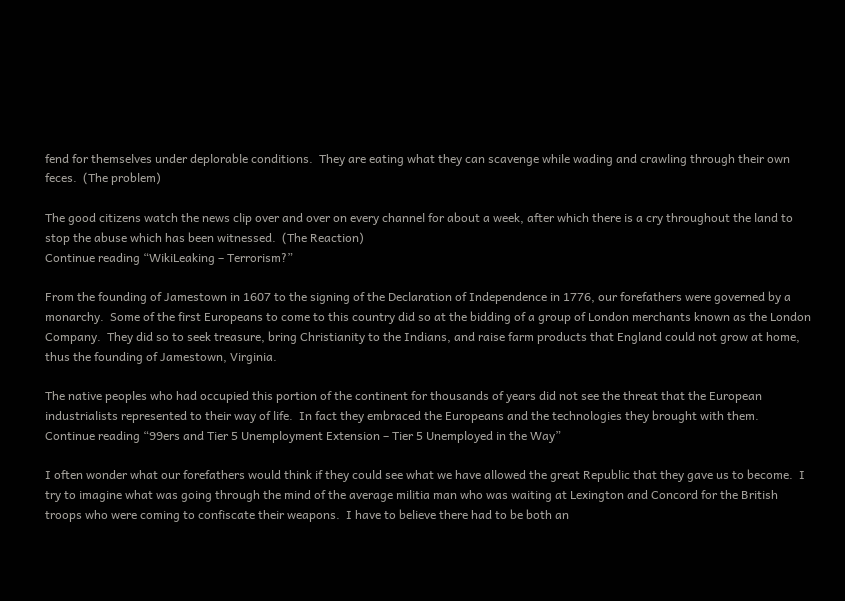fend for themselves under deplorable conditions.  They are eating what they can scavenge while wading and crawling through their own feces.  (The problem)

The good citizens watch the news clip over and over on every channel for about a week, after which there is a cry throughout the land to stop the abuse which has been witnessed.  (The Reaction)
Continue reading “WikiLeaking – Terrorism?”

From the founding of Jamestown in 1607 to the signing of the Declaration of Independence in 1776, our forefathers were governed by a monarchy.  Some of the first Europeans to come to this country did so at the bidding of a group of London merchants known as the London Company.  They did so to seek treasure, bring Christianity to the Indians, and raise farm products that England could not grow at home, thus the founding of Jamestown, Virginia.

The native peoples who had occupied this portion of the continent for thousands of years did not see the threat that the European industrialists represented to their way of life.  In fact they embraced the Europeans and the technologies they brought with them.
Continue reading “99ers and Tier 5 Unemployment Extension – Tier 5 Unemployed in the Way”

I often wonder what our forefathers would think if they could see what we have allowed the great Republic that they gave us to become.  I try to imagine what was going through the mind of the average militia man who was waiting at Lexington and Concord for the British troops who were coming to confiscate their weapons.  I have to believe there had to be both an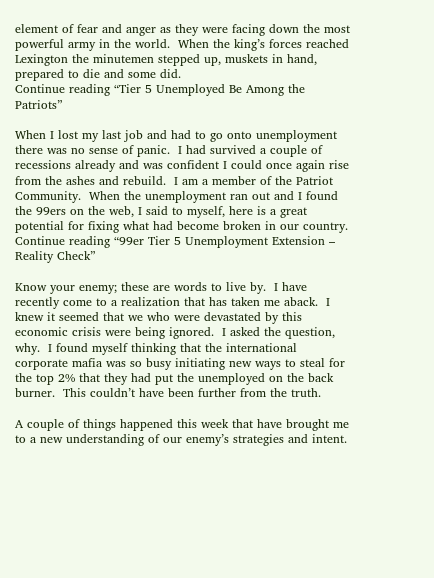element of fear and anger as they were facing down the most powerful army in the world.  When the king’s forces reached Lexington the minutemen stepped up, muskets in hand, prepared to die and some did.
Continue reading “Tier 5 Unemployed Be Among the Patriots”

When I lost my last job and had to go onto unemployment there was no sense of panic.  I had survived a couple of recessions already and was confident I could once again rise from the ashes and rebuild.  I am a member of the Patriot Community.  When the unemployment ran out and I found the 99ers on the web, I said to myself, here is a great potential for fixing what had become broken in our country.
Continue reading “99er Tier 5 Unemployment Extension – Reality Check”

Know your enemy; these are words to live by.  I have recently come to a realization that has taken me aback.  I knew it seemed that we who were devastated by this economic crisis were being ignored.  I asked the question, why.  I found myself thinking that the international corporate mafia was so busy initiating new ways to steal for the top 2% that they had put the unemployed on the back burner.  This couldn’t have been further from the truth.

A couple of things happened this week that have brought me to a new understanding of our enemy’s strategies and intent.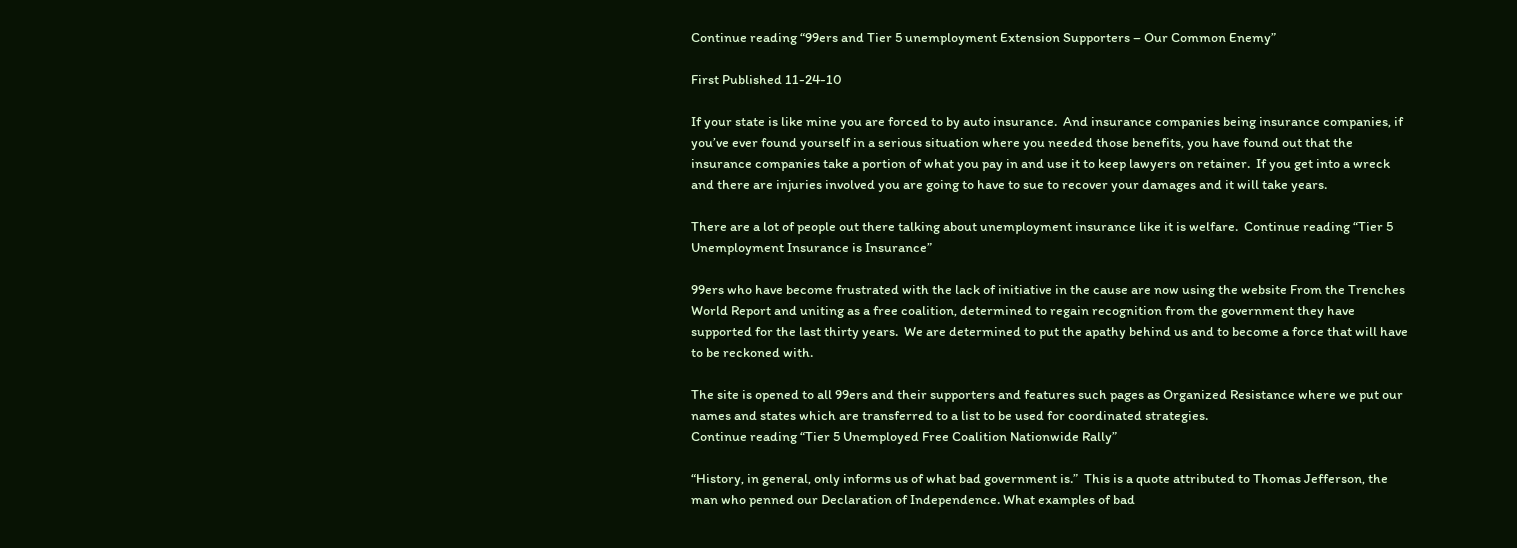Continue reading “99ers and Tier 5 unemployment Extension Supporters – Our Common Enemy”

First Published 11-24-10

If your state is like mine you are forced to by auto insurance.  And insurance companies being insurance companies, if you’ve ever found yourself in a serious situation where you needed those benefits, you have found out that the insurance companies take a portion of what you pay in and use it to keep lawyers on retainer.  If you get into a wreck and there are injuries involved you are going to have to sue to recover your damages and it will take years.

There are a lot of people out there talking about unemployment insurance like it is welfare.  Continue reading “Tier 5 Unemployment Insurance is Insurance”

99ers who have become frustrated with the lack of initiative in the cause are now using the website From the Trenches World Report and uniting as a free coalition, determined to regain recognition from the government they have supported for the last thirty years.  We are determined to put the apathy behind us and to become a force that will have to be reckoned with.

The site is opened to all 99ers and their supporters and features such pages as Organized Resistance where we put our names and states which are transferred to a list to be used for coordinated strategies.
Continue reading “Tier 5 Unemployed Free Coalition Nationwide Rally”

“History, in general, only informs us of what bad government is.”  This is a quote attributed to Thomas Jefferson, the man who penned our Declaration of Independence. What examples of bad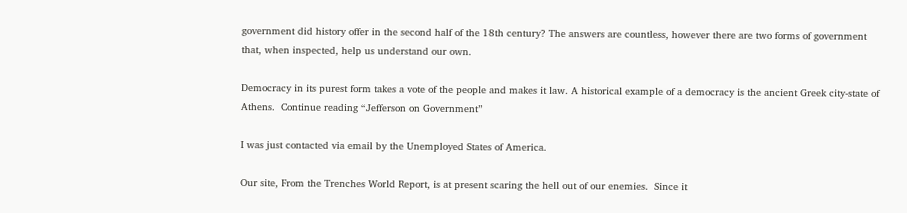government did history offer in the second half of the 18th century? The answers are countless, however there are two forms of government that, when inspected, help us understand our own.

Democracy in its purest form takes a vote of the people and makes it law. A historical example of a democracy is the ancient Greek city-state of Athens.  Continue reading “Jefferson on Government”

I was just contacted via email by the Unemployed States of America.

Our site, From the Trenches World Report, is at present scaring the hell out of our enemies.  Since it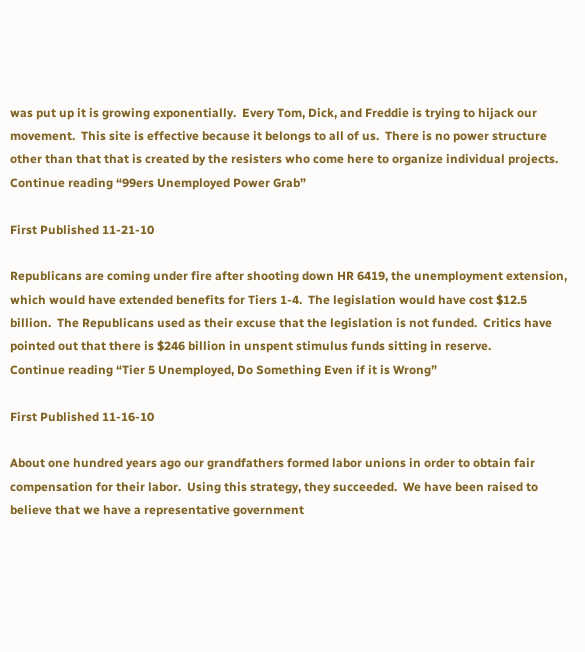was put up it is growing exponentially.  Every Tom, Dick, and Freddie is trying to hijack our movement.  This site is effective because it belongs to all of us.  There is no power structure other than that that is created by the resisters who come here to organize individual projects. Continue reading “99ers Unemployed Power Grab”

First Published 11-21-10

Republicans are coming under fire after shooting down HR 6419, the unemployment extension, which would have extended benefits for Tiers 1-4.  The legislation would have cost $12.5 billion.  The Republicans used as their excuse that the legislation is not funded.  Critics have pointed out that there is $246 billion in unspent stimulus funds sitting in reserve.
Continue reading “Tier 5 Unemployed, Do Something Even if it is Wrong”

First Published 11-16-10

About one hundred years ago our grandfathers formed labor unions in order to obtain fair compensation for their labor.  Using this strategy, they succeeded.  We have been raised to believe that we have a representative government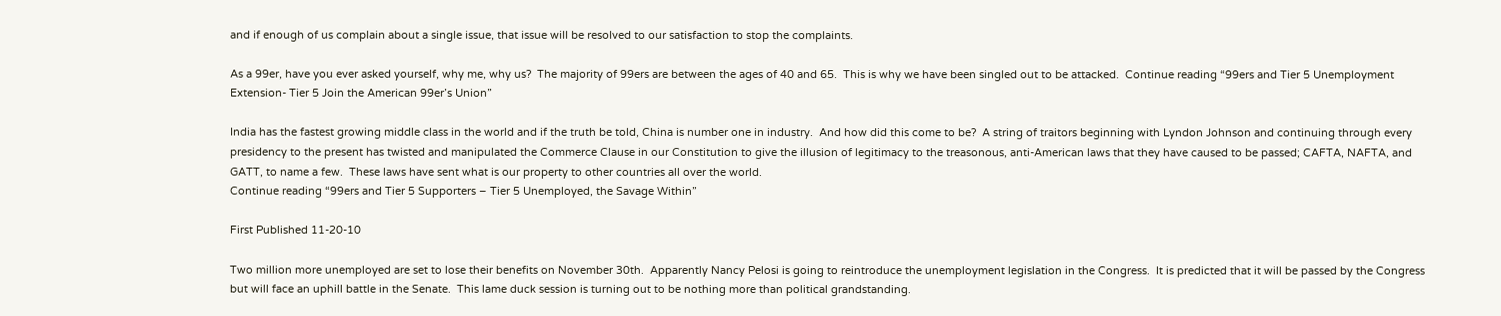and if enough of us complain about a single issue, that issue will be resolved to our satisfaction to stop the complaints.

As a 99er, have you ever asked yourself, why me, why us?  The majority of 99ers are between the ages of 40 and 65.  This is why we have been singled out to be attacked.  Continue reading “99ers and Tier 5 Unemployment Extension- Tier 5 Join the American 99er’s Union”

India has the fastest growing middle class in the world and if the truth be told, China is number one in industry.  And how did this come to be?  A string of traitors beginning with Lyndon Johnson and continuing through every presidency to the present has twisted and manipulated the Commerce Clause in our Constitution to give the illusion of legitimacy to the treasonous, anti-American laws that they have caused to be passed; CAFTA, NAFTA, and GATT, to name a few.  These laws have sent what is our property to other countries all over the world.
Continue reading “99ers and Tier 5 Supporters – Tier 5 Unemployed, the Savage Within”

First Published 11-20-10

Two million more unemployed are set to lose their benefits on November 30th.  Apparently Nancy Pelosi is going to reintroduce the unemployment legislation in the Congress.  It is predicted that it will be passed by the Congress but will face an uphill battle in the Senate.  This lame duck session is turning out to be nothing more than political grandstanding.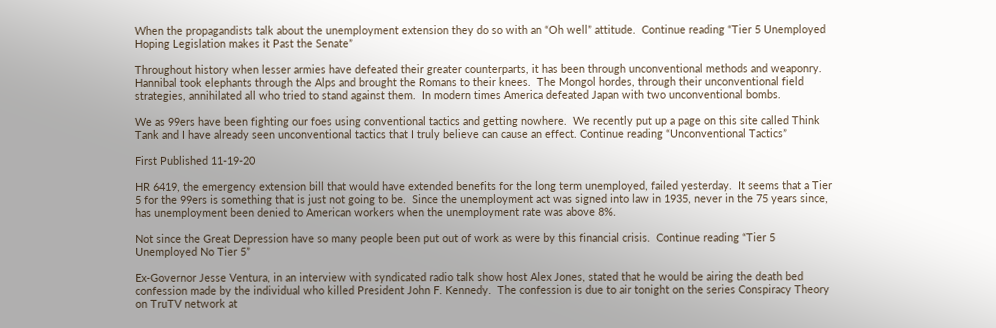When the propagandists talk about the unemployment extension they do so with an “Oh well” attitude.  Continue reading “Tier 5 Unemployed Hoping Legislation makes it Past the Senate”

Throughout history when lesser armies have defeated their greater counterparts, it has been through unconventional methods and weaponry.  Hannibal took elephants through the Alps and brought the Romans to their knees.  The Mongol hordes, through their unconventional field strategies, annihilated all who tried to stand against them.  In modern times America defeated Japan with two unconventional bombs.

We as 99ers have been fighting our foes using conventional tactics and getting nowhere.  We recently put up a page on this site called Think Tank and I have already seen unconventional tactics that I truly believe can cause an effect. Continue reading “Unconventional Tactics”

First Published 11-19-20

HR 6419, the emergency extension bill that would have extended benefits for the long term unemployed, failed yesterday.  It seems that a Tier 5 for the 99ers is something that is just not going to be.  Since the unemployment act was signed into law in 1935, never in the 75 years since, has unemployment been denied to American workers when the unemployment rate was above 8%.

Not since the Great Depression have so many people been put out of work as were by this financial crisis.  Continue reading “Tier 5 Unemployed No Tier 5”

Ex-Governor Jesse Ventura, in an interview with syndicated radio talk show host Alex Jones, stated that he would be airing the death bed confession made by the individual who killed President John F. Kennedy.  The confession is due to air tonight on the series Conspiracy Theory on TruTV network at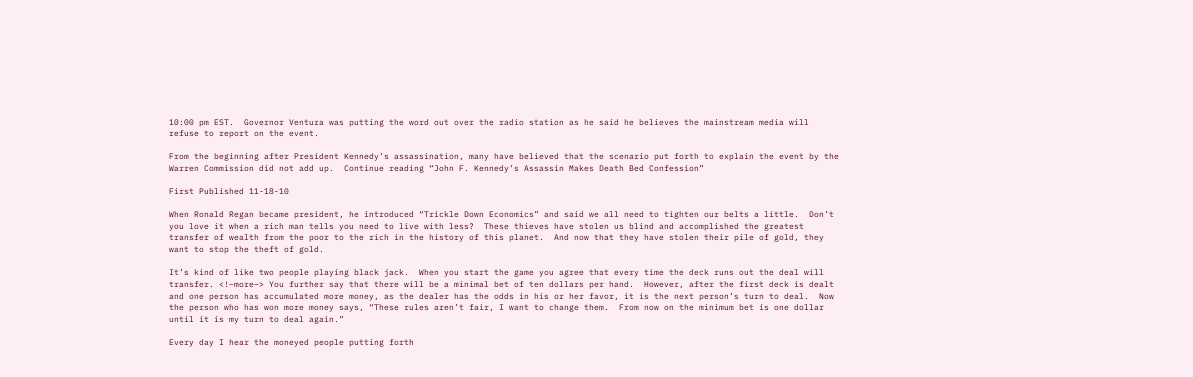10:00 pm EST.  Governor Ventura was putting the word out over the radio station as he said he believes the mainstream media will refuse to report on the event.

From the beginning after President Kennedy’s assassination, many have believed that the scenario put forth to explain the event by the Warren Commission did not add up.  Continue reading “John F. Kennedy’s Assassin Makes Death Bed Confession”

First Published 11-18-10

When Ronald Regan became president, he introduced “Trickle Down Economics” and said we all need to tighten our belts a little.  Don’t you love it when a rich man tells you need to live with less?  These thieves have stolen us blind and accomplished the greatest transfer of wealth from the poor to the rich in the history of this planet.  And now that they have stolen their pile of gold, they want to stop the theft of gold.

It’s kind of like two people playing black jack.  When you start the game you agree that every time the deck runs out the deal will transfer. <!–more–> You further say that there will be a minimal bet of ten dollars per hand.  However, after the first deck is dealt and one person has accumulated more money, as the dealer has the odds in his or her favor, it is the next person’s turn to deal.  Now the person who has won more money says, “These rules aren’t fair, I want to change them.  From now on the minimum bet is one dollar until it is my turn to deal again.”

Every day I hear the moneyed people putting forth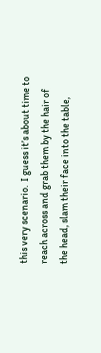this very scenario.  I guess it’s about time to reach across and grab them by the hair of the head, slam their face into the table,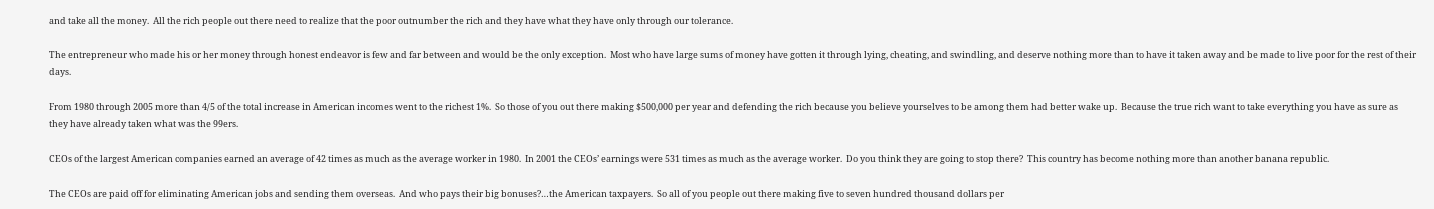and take all the money.  All the rich people out there need to realize that the poor outnumber the rich and they have what they have only through our tolerance.

The entrepreneur who made his or her money through honest endeavor is few and far between and would be the only exception.  Most who have large sums of money have gotten it through lying, cheating, and swindling, and deserve nothing more than to have it taken away and be made to live poor for the rest of their days.

From 1980 through 2005 more than 4/5 of the total increase in American incomes went to the richest 1%.  So those of you out there making $500,000 per year and defending the rich because you believe yourselves to be among them had better wake up.  Because the true rich want to take everything you have as sure as they have already taken what was the 99ers.

CEOs of the largest American companies earned an average of 42 times as much as the average worker in 1980.  In 2001 the CEOs’ earnings were 531 times as much as the average worker.  Do you think they are going to stop there?  This country has become nothing more than another banana republic.

The CEOs are paid off for eliminating American jobs and sending them overseas.  And who pays their big bonuses?…the American taxpayers.  So all of you people out there making five to seven hundred thousand dollars per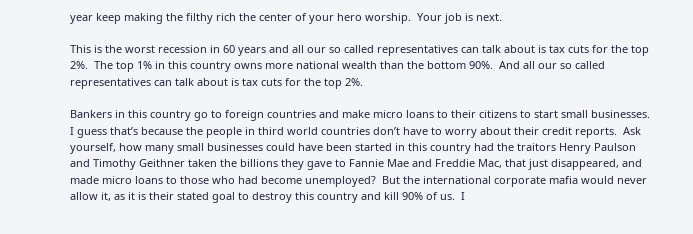year keep making the filthy rich the center of your hero worship.  Your job is next.

This is the worst recession in 60 years and all our so called representatives can talk about is tax cuts for the top 2%.  The top 1% in this country owns more national wealth than the bottom 90%.  And all our so called representatives can talk about is tax cuts for the top 2%.

Bankers in this country go to foreign countries and make micro loans to their citizens to start small businesses.  I guess that’s because the people in third world countries don’t have to worry about their credit reports.  Ask yourself, how many small businesses could have been started in this country had the traitors Henry Paulson and Timothy Geithner taken the billions they gave to Fannie Mae and Freddie Mac, that just disappeared, and made micro loans to those who had become unemployed?  But the international corporate mafia would never allow it, as it is their stated goal to destroy this country and kill 90% of us.  I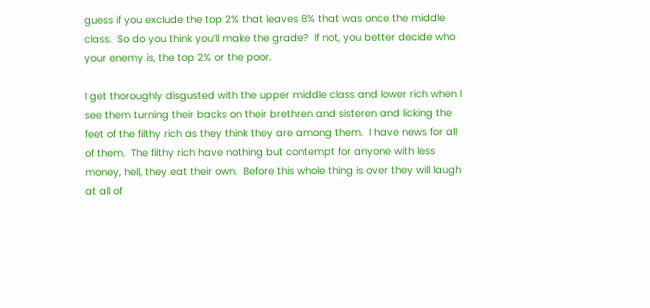guess if you exclude the top 2% that leaves 8% that was once the middle class.  So do you think you’ll make the grade?  If not, you better decide who your enemy is, the top 2% or the poor.

I get thoroughly disgusted with the upper middle class and lower rich when I see them turning their backs on their brethren and sisteren and licking the feet of the filthy rich as they think they are among them.  I have news for all of them.  The filthy rich have nothing but contempt for anyone with less money, hell, they eat their own.  Before this whole thing is over they will laugh at all of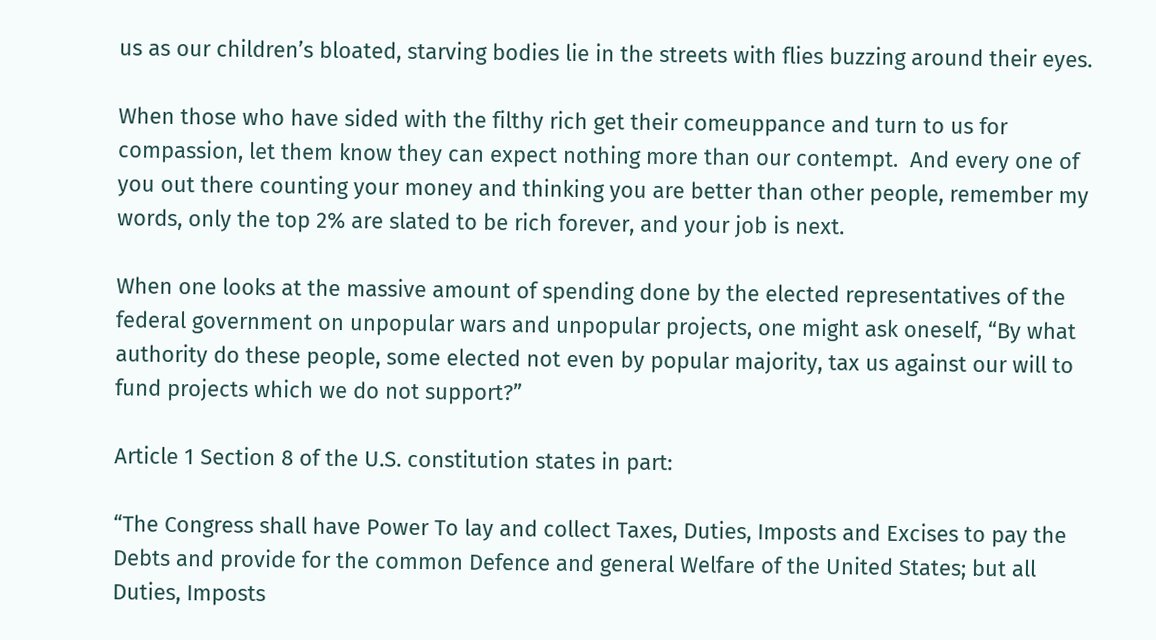us as our children’s bloated, starving bodies lie in the streets with flies buzzing around their eyes.

When those who have sided with the filthy rich get their comeuppance and turn to us for compassion, let them know they can expect nothing more than our contempt.  And every one of you out there counting your money and thinking you are better than other people, remember my words, only the top 2% are slated to be rich forever, and your job is next.

When one looks at the massive amount of spending done by the elected representatives of the federal government on unpopular wars and unpopular projects, one might ask oneself, “By what authority do these people, some elected not even by popular majority, tax us against our will to fund projects which we do not support?”

Article 1 Section 8 of the U.S. constitution states in part:

“The Congress shall have Power To lay and collect Taxes, Duties, Imposts and Excises to pay the Debts and provide for the common Defence and general Welfare of the United States; but all Duties, Imposts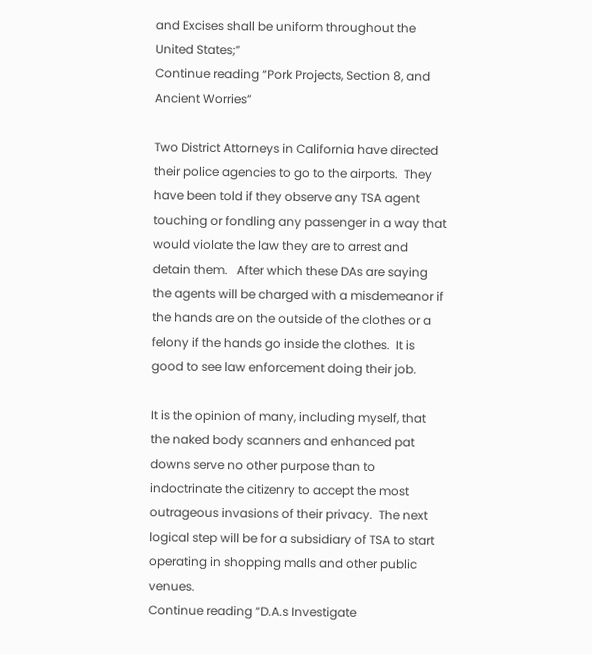and Excises shall be uniform throughout the United States;”
Continue reading “Pork Projects, Section 8, and Ancient Worries”

Two District Attorneys in California have directed their police agencies to go to the airports.  They have been told if they observe any TSA agent touching or fondling any passenger in a way that would violate the law they are to arrest and detain them.   After which these DAs are saying the agents will be charged with a misdemeanor if the hands are on the outside of the clothes or a felony if the hands go inside the clothes.  It is good to see law enforcement doing their job.

It is the opinion of many, including myself, that the naked body scanners and enhanced pat downs serve no other purpose than to indoctrinate the citizenry to accept the most outrageous invasions of their privacy.  The next logical step will be for a subsidiary of TSA to start operating in shopping malls and other public venues.
Continue reading “D.A.s Investigate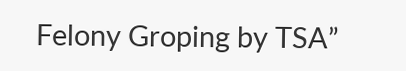Felony Groping by TSA”